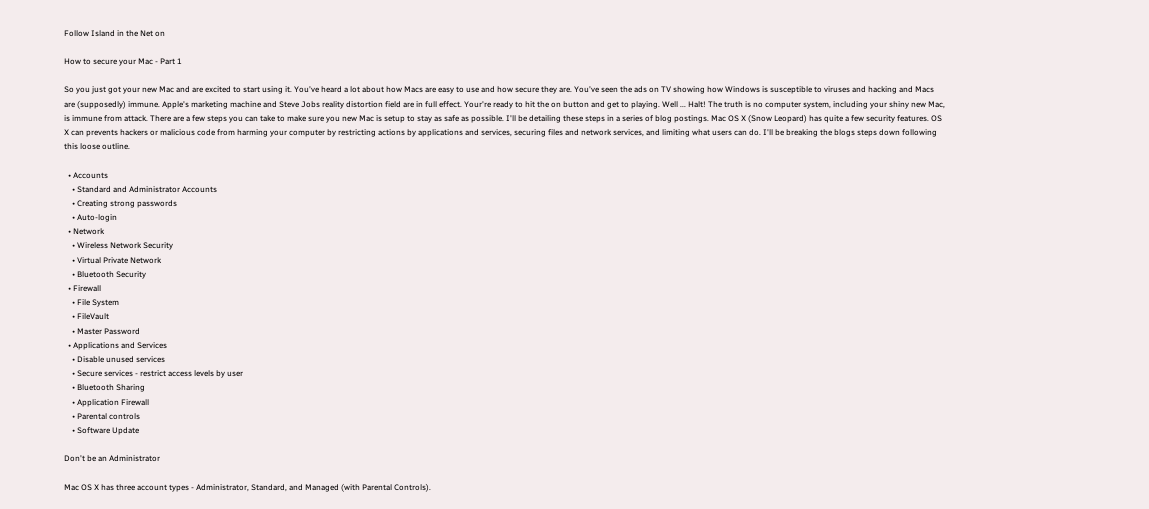Follow Island in the Net on

How to secure your Mac - Part 1

So you just got your new Mac and are excited to start using it. You've heard a lot about how Macs are easy to use and how secure they are. You've seen the ads on TV showing how Windows is susceptible to viruses and hacking and Macs are (supposedly) immune. Apple's marketing machine and Steve Jobs reality distortion field are in full effect. Your're ready to hit the on button and get to playing. Well ... Halt! The truth is no computer system, including your shiny new Mac, is immune from attack. There are a few steps you can take to make sure you new Mac is setup to stay as safe as possible. I'll be detailing these steps in a series of blog postings. Mac OS X (Snow Leopard) has quite a few security features. OS X can prevents hackers or malicious code from harming your computer by restricting actions by applications and services, securing files and network services, and limiting what users can do. I'll be breaking the blogs steps down following this loose outline.

  • Accounts
    • Standard and Administrator Accounts
    • Creating strong passwords
    • Auto-login
  • Network
    • Wireless Network Security
    • Virtual Private Network
    • Bluetooth Security
  • Firewall
    • File System
    • FileVault
    • Master Password
  • Applications and Services
    • Disable unused services
    • Secure services - restrict access levels by user
    • Bluetooth Sharing
    • Application Firewall
    • Parental controls
    • Software Update

Don't be an Administrator

Mac OS X has three account types - Administrator, Standard, and Managed (with Parental Controls).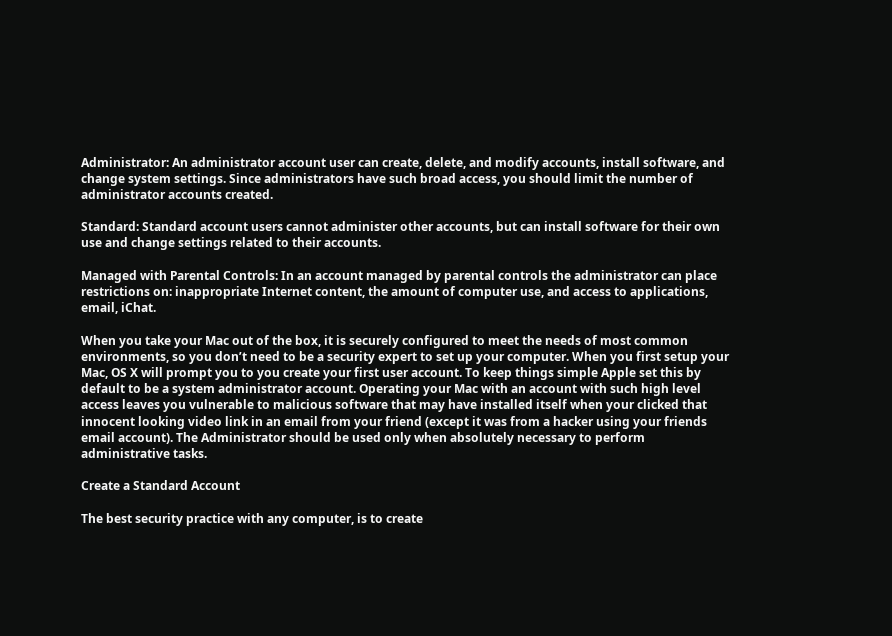Administrator: An administrator account user can create, delete, and modify accounts, install software, and change system settings. Since administrators have such broad access, you should limit the number of administrator accounts created.

Standard: Standard account users cannot administer other accounts, but can install software for their own use and change settings related to their accounts.

Managed with Parental Controls: In an account managed by parental controls the administrator can place restrictions on: inappropriate Internet content, the amount of computer use, and access to applications, email, iChat.

When you take your Mac out of the box, it is securely configured to meet the needs of most common environments, so you don’t need to be a security expert to set up your computer. When you first setup your Mac, OS X will prompt you to you create your first user account. To keep things simple Apple set this by default to be a system administrator account. Operating your Mac with an account with such high level access leaves you vulnerable to malicious software that may have installed itself when your clicked that innocent looking video link in an email from your friend (except it was from a hacker using your friends email account). The Administrator should be used only when absolutely necessary to perform administrative tasks.

Create a Standard Account

The best security practice with any computer, is to create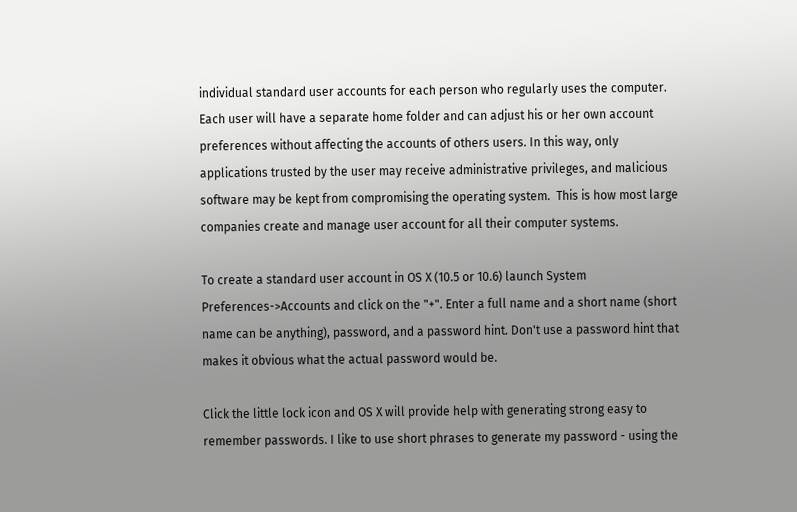individual standard user accounts for each person who regularly uses the computer. Each user will have a separate home folder and can adjust his or her own account preferences without affecting the accounts of others users. In this way, only applications trusted by the user may receive administrative privileges, and malicious software may be kept from compromising the operating system.  This is how most large companies create and manage user account for all their computer systems.

To create a standard user account in OS X (10.5 or 10.6) launch System Preferences->Accounts and click on the "+". Enter a full name and a short name (short name can be anything), password, and a password hint. Don't use a password hint that makes it obvious what the actual password would be.

Click the little lock icon and OS X will provide help with generating strong easy to remember passwords. I like to use short phrases to generate my password - using the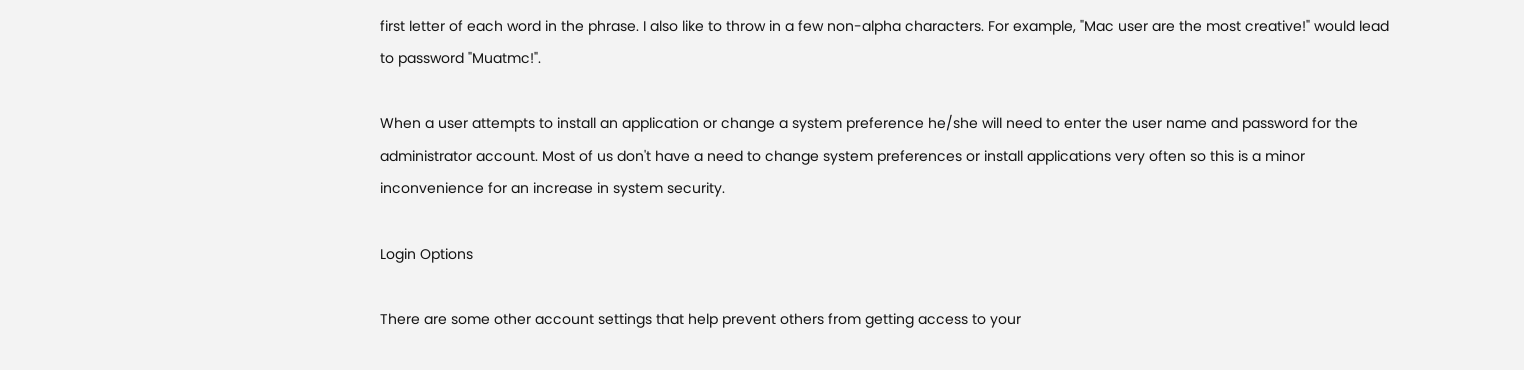first letter of each word in the phrase. I also like to throw in a few non-alpha characters. For example, "Mac user are the most creative!" would lead to password "Muatmc!".

When a user attempts to install an application or change a system preference he/she will need to enter the user name and password for the administrator account. Most of us don't have a need to change system preferences or install applications very often so this is a minor inconvenience for an increase in system security.

Login Options

There are some other account settings that help prevent others from getting access to your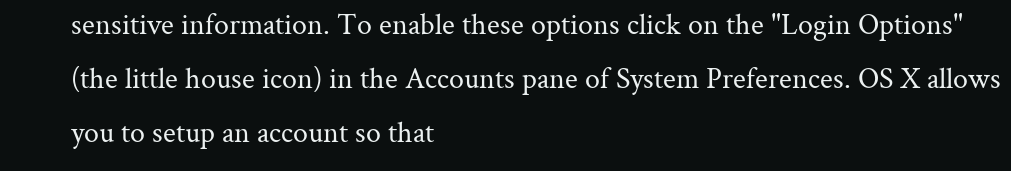sensitive information. To enable these options click on the "Login Options" (the little house icon) in the Accounts pane of System Preferences. OS X allows you to setup an account so that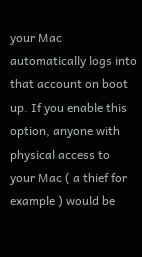your Mac automatically logs into that account on boot up. If you enable this option, anyone with physical access to your Mac ( a thief for example ) would be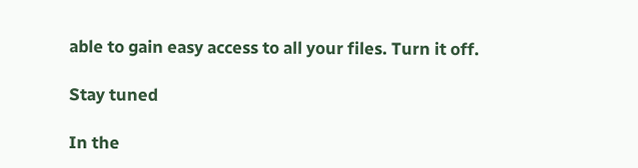able to gain easy access to all your files. Turn it off.

Stay tuned

In the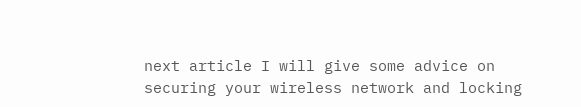next article I will give some advice on securing your wireless network and locking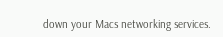down your Macs networking services.